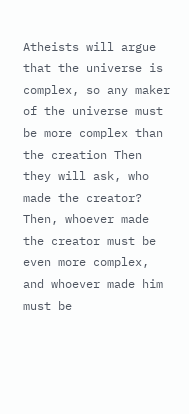Atheists will argue that the universe is complex, so any maker of the universe must be more complex than the creation Then they will ask, who made the creator? Then, whoever made the creator must be even more complex, and whoever made him must be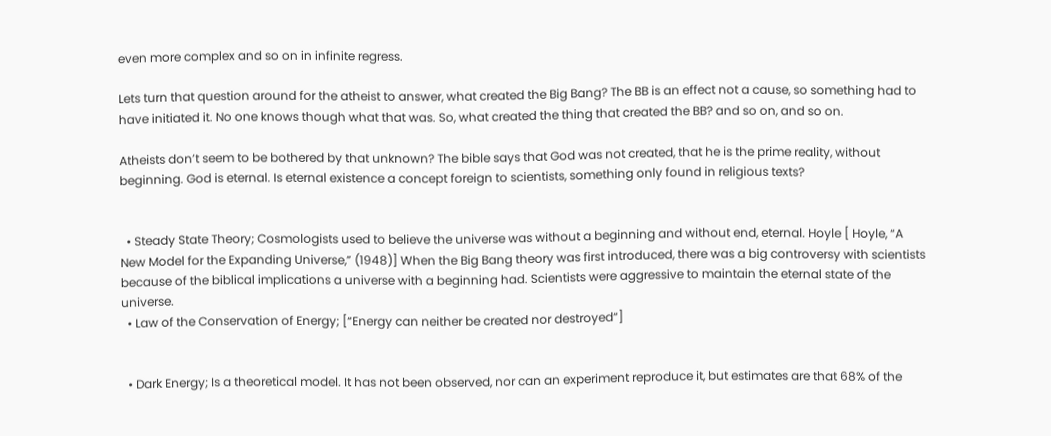even more complex and so on in infinite regress.

Lets turn that question around for the atheist to answer, what created the Big Bang? The BB is an effect not a cause, so something had to have initiated it. No one knows though what that was. So, what created the thing that created the BB? and so on, and so on.

Atheists don’t seem to be bothered by that unknown? The bible says that God was not created, that he is the prime reality, without beginning. God is eternal. Is eternal existence a concept foreign to scientists, something only found in religious texts?


  • Steady State Theory; Cosmologists used to believe the universe was without a beginning and without end, eternal. Hoyle [ Hoyle, “A New Model for the Expanding Universe,” (1948)] When the Big Bang theory was first introduced, there was a big controversy with scientists because of the biblical implications a universe with a beginning had. Scientists were aggressive to maintain the eternal state of the universe.
  • Law of the Conservation of Energy; [“Energy can neither be created nor destroyed“]


  • Dark Energy; Is a theoretical model. It has not been observed, nor can an experiment reproduce it, but estimates are that 68% of the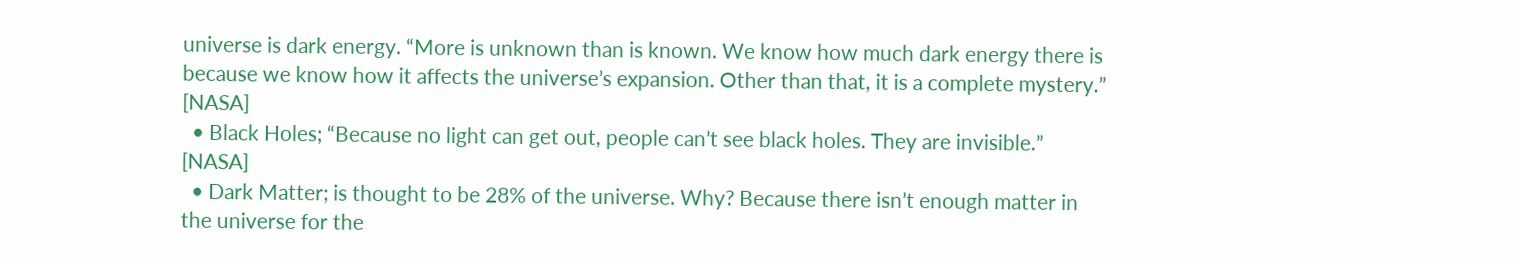universe is dark energy. “More is unknown than is known. We know how much dark energy there is because we know how it affects the universe’s expansion. Other than that, it is a complete mystery.” [NASA]
  • Black Holes; “Because no light can get out, people can’t see black holes. They are invisible.” [NASA]
  • Dark Matter; is thought to be 28% of the universe. Why? Because there isn’t enough matter in the universe for the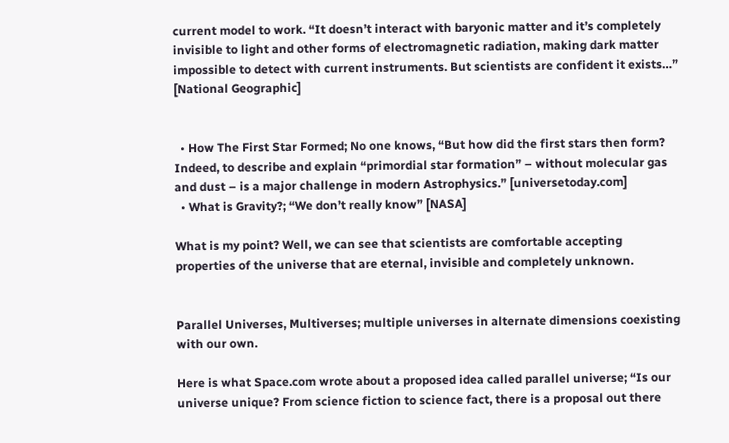current model to work. “It doesn’t interact with baryonic matter and it’s completely invisible to light and other forms of electromagnetic radiation, making dark matter  impossible to detect with current instruments. But scientists are confident it exists…” [National Geographic]


  • How The First Star Formed; No one knows, “But how did the first stars then form? Indeed, to describe and explain “primordial star formation” – without molecular gas and dust – is a major challenge in modern Astrophysics.” [universetoday.com]
  • What is Gravity?; “We don’t really know” [NASA]

What is my point? Well, we can see that scientists are comfortable accepting properties of the universe that are eternal, invisible and completely unknown.


Parallel Universes, Multiverses; multiple universes in alternate dimensions coexisting with our own.

Here is what Space.com wrote about a proposed idea called parallel universe; “Is our universe unique? From science fiction to science fact, there is a proposal out there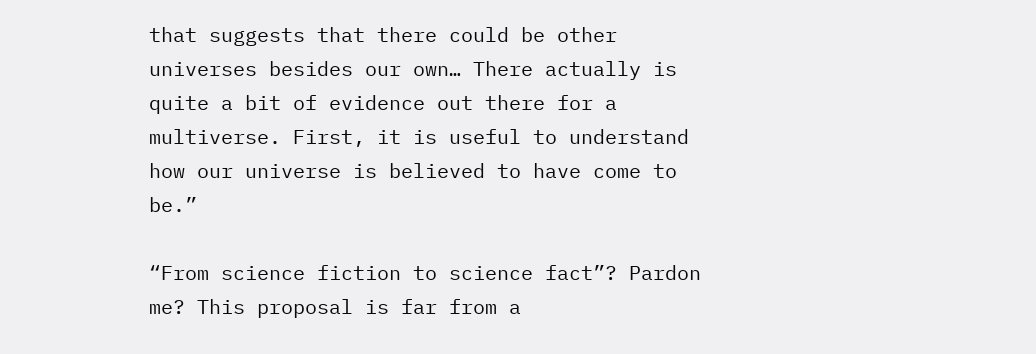that suggests that there could be other universes besides our own… There actually is quite a bit of evidence out there for a multiverse. First, it is useful to understand how our universe is believed to have come to be.”

“From science fiction to science fact”? Pardon me? This proposal is far from a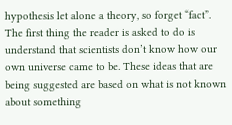hypothesis let alone a theory, so forget “fact”. The first thing the reader is asked to do is understand that scientists don’t know how our own universe came to be. These ideas that are being suggested are based on what is not known about something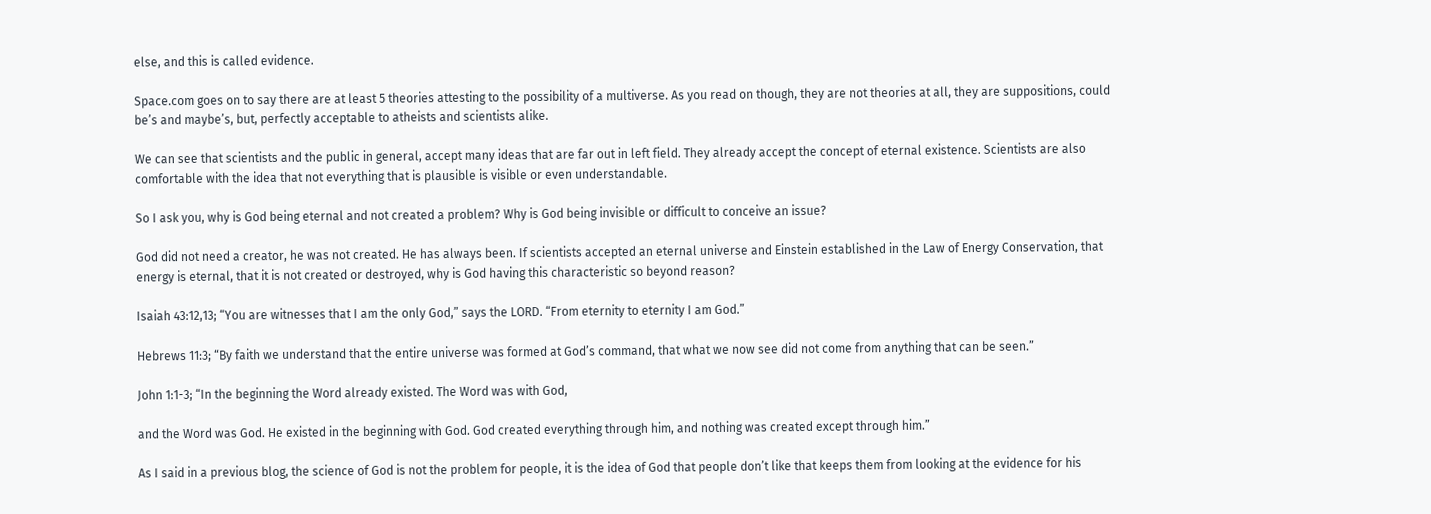else, and this is called evidence.

Space.com goes on to say there are at least 5 theories attesting to the possibility of a multiverse. As you read on though, they are not theories at all, they are suppositions, could be’s and maybe’s, but, perfectly acceptable to atheists and scientists alike.

We can see that scientists and the public in general, accept many ideas that are far out in left field. They already accept the concept of eternal existence. Scientists are also comfortable with the idea that not everything that is plausible is visible or even understandable.

So I ask you, why is God being eternal and not created a problem? Why is God being invisible or difficult to conceive an issue?

God did not need a creator, he was not created. He has always been. If scientists accepted an eternal universe and Einstein established in the Law of Energy Conservation, that energy is eternal, that it is not created or destroyed, why is God having this characteristic so beyond reason?

Isaiah 43:12,13; “You are witnesses that I am the only God,” says the LORD. “From eternity to eternity I am God.”

Hebrews 11:3; “By faith we understand that the entire universe was formed at God’s command, that what we now see did not come from anything that can be seen.”

John 1:1-3; “In the beginning the Word already existed. The Word was with God,

and the Word was God. He existed in the beginning with God. God created everything through him, and nothing was created except through him.”

As I said in a previous blog, the science of God is not the problem for people, it is the idea of God that people don’t like that keeps them from looking at the evidence for his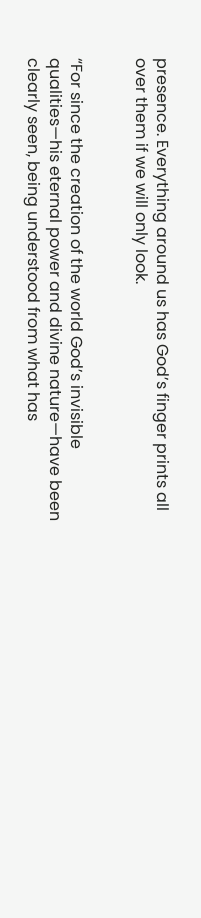presence. Everything around us has God’s finger prints all over them if we will only look.


“For since the creation of the world God’s invisible qualities—his eternal power and divine nature—have been clearly seen, being understood from what has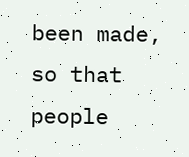been made, so that people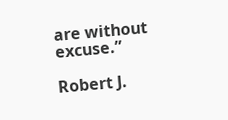are without excuse.”

Robert J.